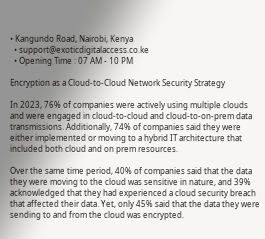• Kangundo Road, Nairobi, Kenya
  • support@exoticdigitalaccess.co.ke
  • Opening Time : 07 AM - 10 PM

Encryption as a Cloud-to-Cloud Network Security Strategy

In 2023, 76% of companies were actively using multiple clouds and were engaged in cloud-to-cloud and cloud-to-on-prem data transmissions. Additionally, 74% of companies said they were either implemented or moving to a hybrid IT architecture that included both cloud and on prem resources.

Over the same time period, 40% of companies said that the data they were moving to the cloud was sensitive in nature, and 39% acknowledged that they had experienced a cloud security breach that affected their data. Yet, only 45% said that the data they were sending to and from the cloud was encrypted.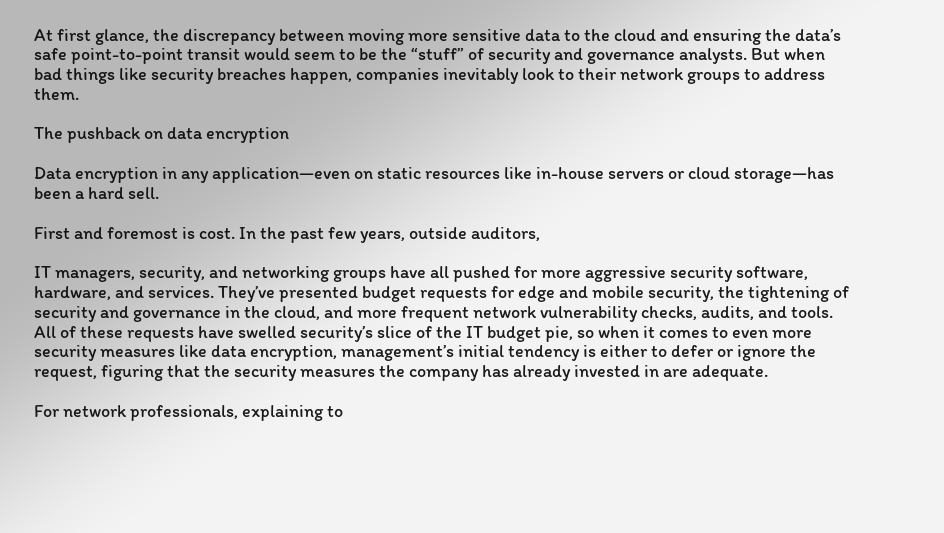At first glance, the discrepancy between moving more sensitive data to the cloud and ensuring the data’s safe point-to-point transit would seem to be the “stuff” of security and governance analysts. But when bad things like security breaches happen, companies inevitably look to their network groups to address them.

The pushback on data encryption

Data encryption in any application—even on static resources like in-house servers or cloud storage—has been a hard sell.

First and foremost is cost. In the past few years, outside auditors,

IT managers, security, and networking groups have all pushed for more aggressive security software, hardware, and services. They’ve presented budget requests for edge and mobile security, the tightening of security and governance in the cloud, and more frequent network vulnerability checks, audits, and tools. All of these requests have swelled security’s slice of the IT budget pie, so when it comes to even more security measures like data encryption, management’s initial tendency is either to defer or ignore the request, figuring that the security measures the company has already invested in are adequate.

For network professionals, explaining to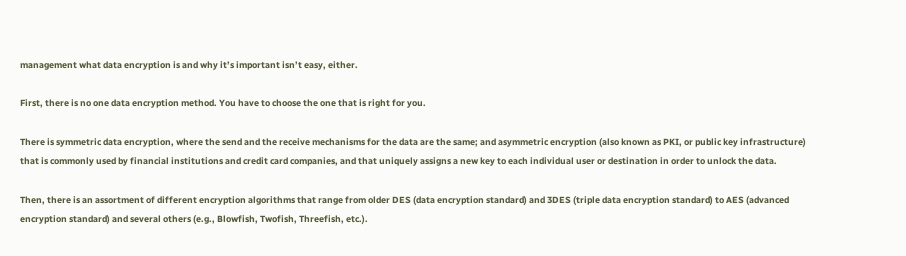management what data encryption is and why it’s important isn’t easy, either.

First, there is no one data encryption method. You have to choose the one that is right for you.

There is symmetric data encryption, where the send and the receive mechanisms for the data are the same; and asymmetric encryption (also known as PKI, or public key infrastructure) that is commonly used by financial institutions and credit card companies, and that uniquely assigns a new key to each individual user or destination in order to unlock the data.

Then, there is an assortment of different encryption algorithms that range from older DES (data encryption standard) and 3DES (triple data encryption standard) to AES (advanced encryption standard) and several others (e.g., Blowfish, Twofish, Threefish, etc.).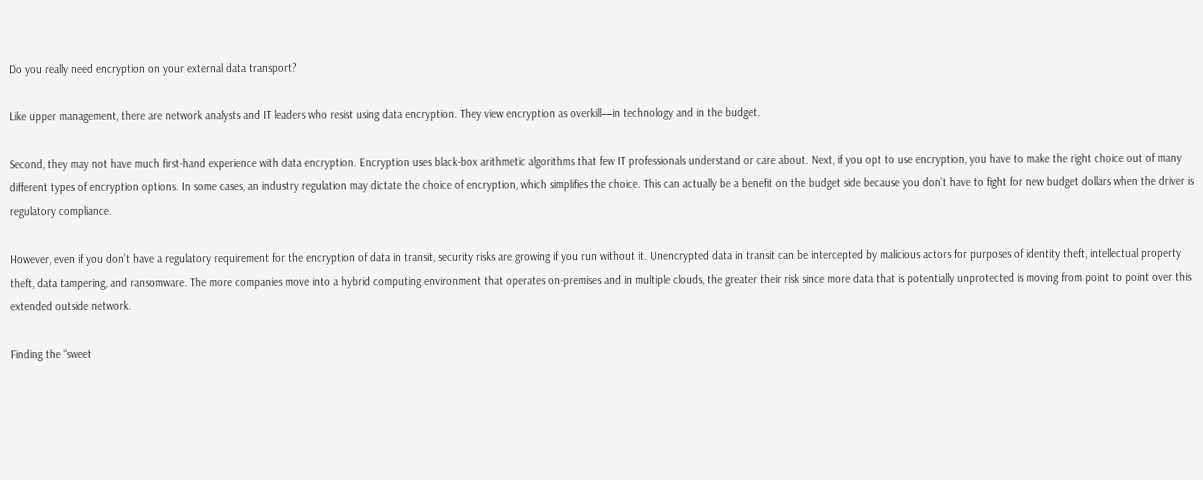Do you really need encryption on your external data transport?

Like upper management, there are network analysts and IT leaders who resist using data encryption. They view encryption as overkill—in technology and in the budget.

Second, they may not have much first-hand experience with data encryption. Encryption uses black-box arithmetic algorithms that few IT professionals understand or care about. Next, if you opt to use encryption, you have to make the right choice out of many different types of encryption options. In some cases, an industry regulation may dictate the choice of encryption, which simplifies the choice. This can actually be a benefit on the budget side because you don’t have to fight for new budget dollars when the driver is regulatory compliance.

However, even if you don’t have a regulatory requirement for the encryption of data in transit, security risks are growing if you run without it. Unencrypted data in transit can be intercepted by malicious actors for purposes of identity theft, intellectual property theft, data tampering, and ransomware. The more companies move into a hybrid computing environment that operates on-premises and in multiple clouds, the greater their risk since more data that is potentially unprotected is moving from point to point over this extended outside network.

Finding the “sweet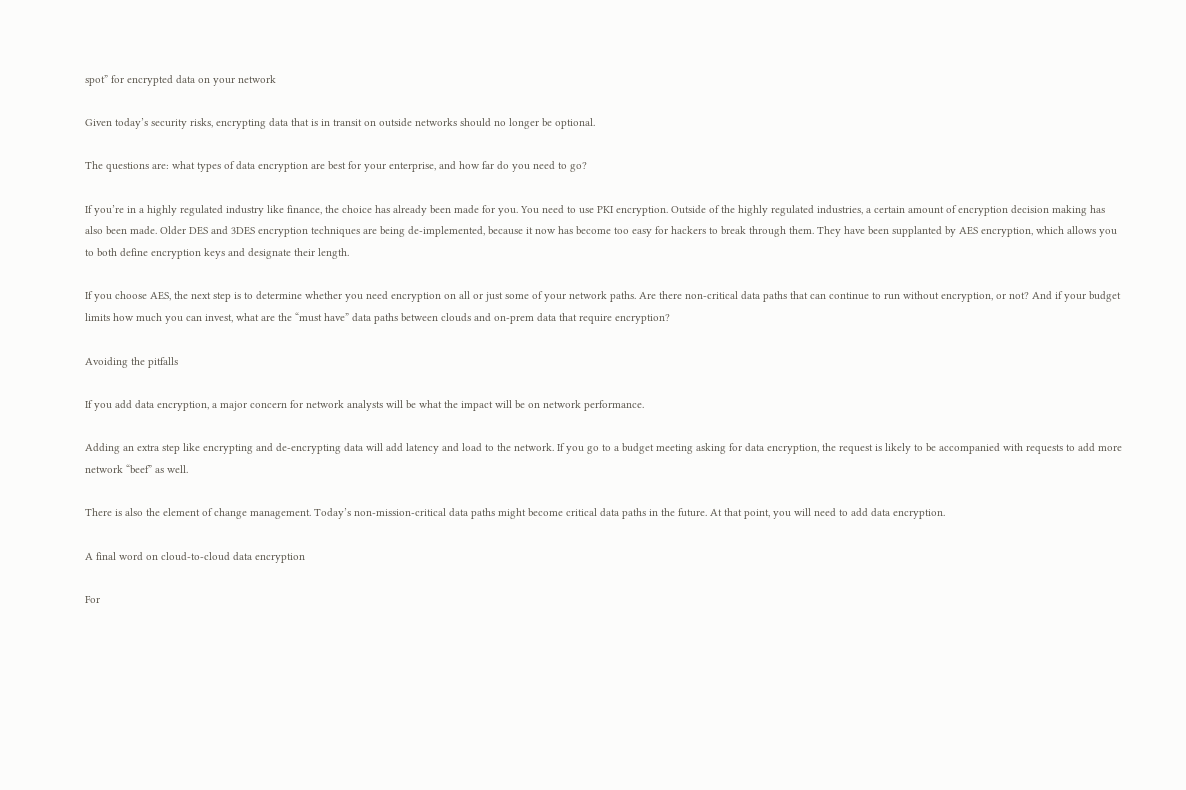spot” for encrypted data on your network

Given today’s security risks, encrypting data that is in transit on outside networks should no longer be optional.

The questions are: what types of data encryption are best for your enterprise, and how far do you need to go?

If you’re in a highly regulated industry like finance, the choice has already been made for you. You need to use PKI encryption. Outside of the highly regulated industries, a certain amount of encryption decision making has also been made. Older DES and 3DES encryption techniques are being de-implemented, because it now has become too easy for hackers to break through them. They have been supplanted by AES encryption, which allows you to both define encryption keys and designate their length.

If you choose AES, the next step is to determine whether you need encryption on all or just some of your network paths. Are there non-critical data paths that can continue to run without encryption, or not? And if your budget limits how much you can invest, what are the “must have” data paths between clouds and on-prem data that require encryption?

Avoiding the pitfalls

If you add data encryption, a major concern for network analysts will be what the impact will be on network performance.

Adding an extra step like encrypting and de-encrypting data will add latency and load to the network. If you go to a budget meeting asking for data encryption, the request is likely to be accompanied with requests to add more network “beef” as well.

There is also the element of change management. Today’s non-mission-critical data paths might become critical data paths in the future. At that point, you will need to add data encryption.

A final word on cloud-to-cloud data encryption

For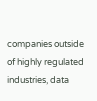companies outside of highly regulated industries, data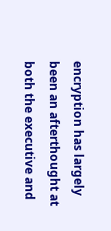encryption has largely been an afterthought at both the executive and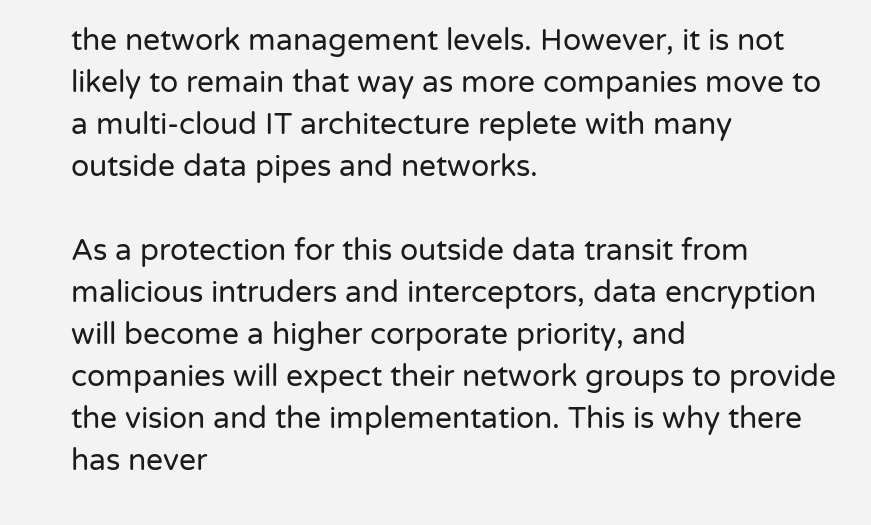the network management levels. However, it is not likely to remain that way as more companies move to a multi-cloud IT architecture replete with many outside data pipes and networks.

As a protection for this outside data transit from malicious intruders and interceptors, data encryption will become a higher corporate priority, and companies will expect their network groups to provide the vision and the implementation. This is why there has never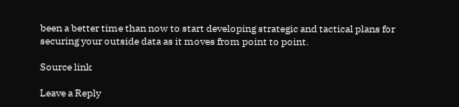been a better time than now to start developing strategic and tactical plans for securing your outside data as it moves from point to point.

Source link

Leave a Reply